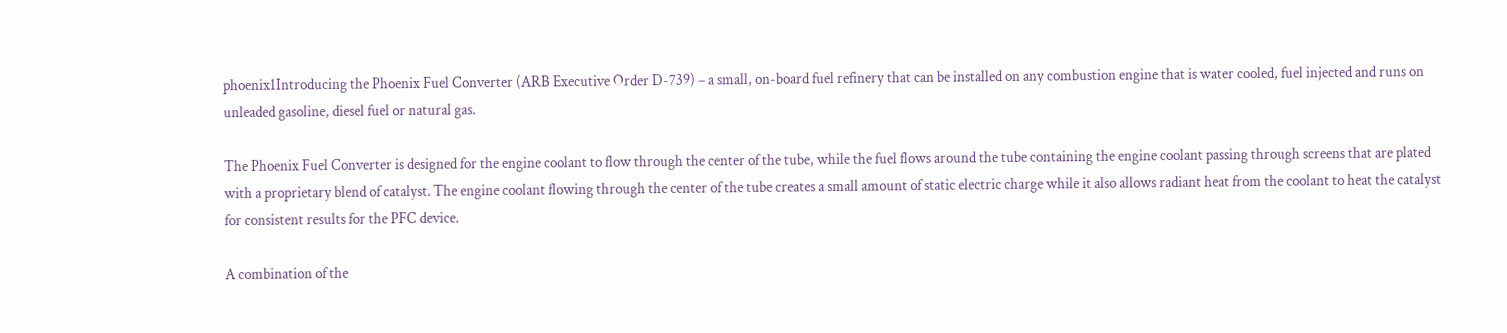phoenix1Introducing the Phoenix Fuel Converter (ARB Executive Order D-739) – a small, on-board fuel refinery that can be installed on any combustion engine that is water cooled, fuel injected and runs on unleaded gasoline, diesel fuel or natural gas.

The Phoenix Fuel Converter is designed for the engine coolant to flow through the center of the tube, while the fuel flows around the tube containing the engine coolant passing through screens that are plated with a proprietary blend of catalyst. The engine coolant flowing through the center of the tube creates a small amount of static electric charge while it also allows radiant heat from the coolant to heat the catalyst for consistent results for the PFC device.

A combination of the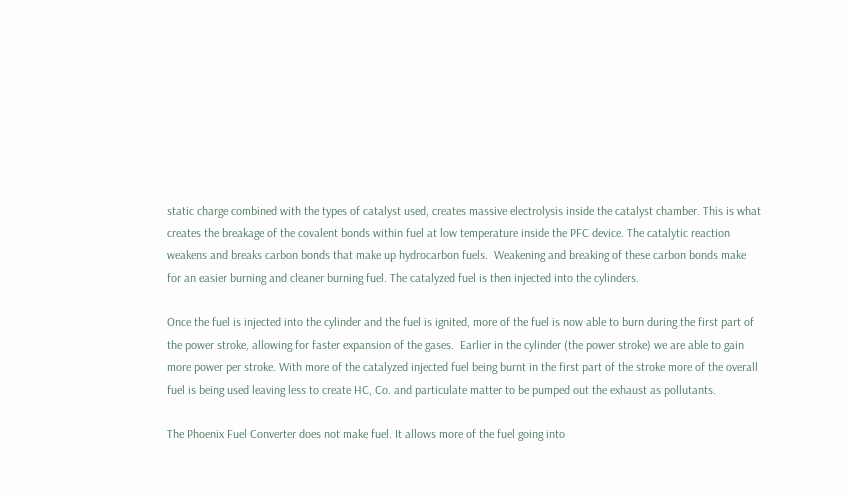static charge combined with the types of catalyst used, creates massive electrolysis inside the catalyst chamber. This is what creates the breakage of the covalent bonds within fuel at low temperature inside the PFC device. The catalytic reaction weakens and breaks carbon bonds that make up hydrocarbon fuels.  Weakening and breaking of these carbon bonds make for an easier burning and cleaner burning fuel. The catalyzed fuel is then injected into the cylinders.

Once the fuel is injected into the cylinder and the fuel is ignited, more of the fuel is now able to burn during the first part of the power stroke, allowing for faster expansion of the gases.  Earlier in the cylinder (the power stroke) we are able to gain more power per stroke. With more of the catalyzed injected fuel being burnt in the first part of the stroke more of the overall fuel is being used leaving less to create HC, Co. and particulate matter to be pumped out the exhaust as pollutants.

The Phoenix Fuel Converter does not make fuel. It allows more of the fuel going into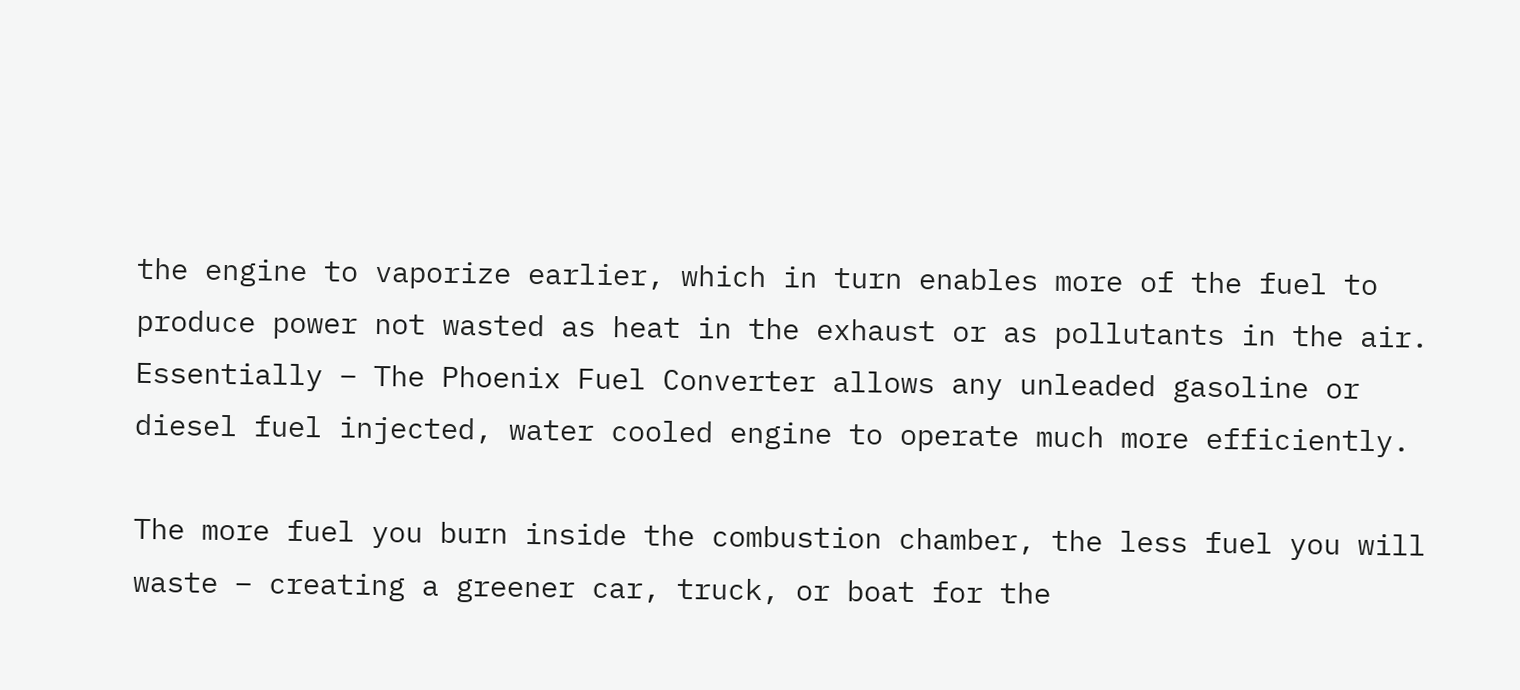the engine to vaporize earlier, which in turn enables more of the fuel to produce power not wasted as heat in the exhaust or as pollutants in the air. Essentially – The Phoenix Fuel Converter allows any unleaded gasoline or diesel fuel injected, water cooled engine to operate much more efficiently.

The more fuel you burn inside the combustion chamber, the less fuel you will waste – creating a greener car, truck, or boat for the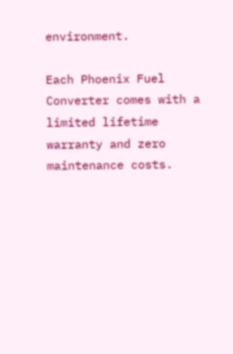environment.

Each Phoenix Fuel Converter comes with a limited lifetime warranty and zero maintenance costs.